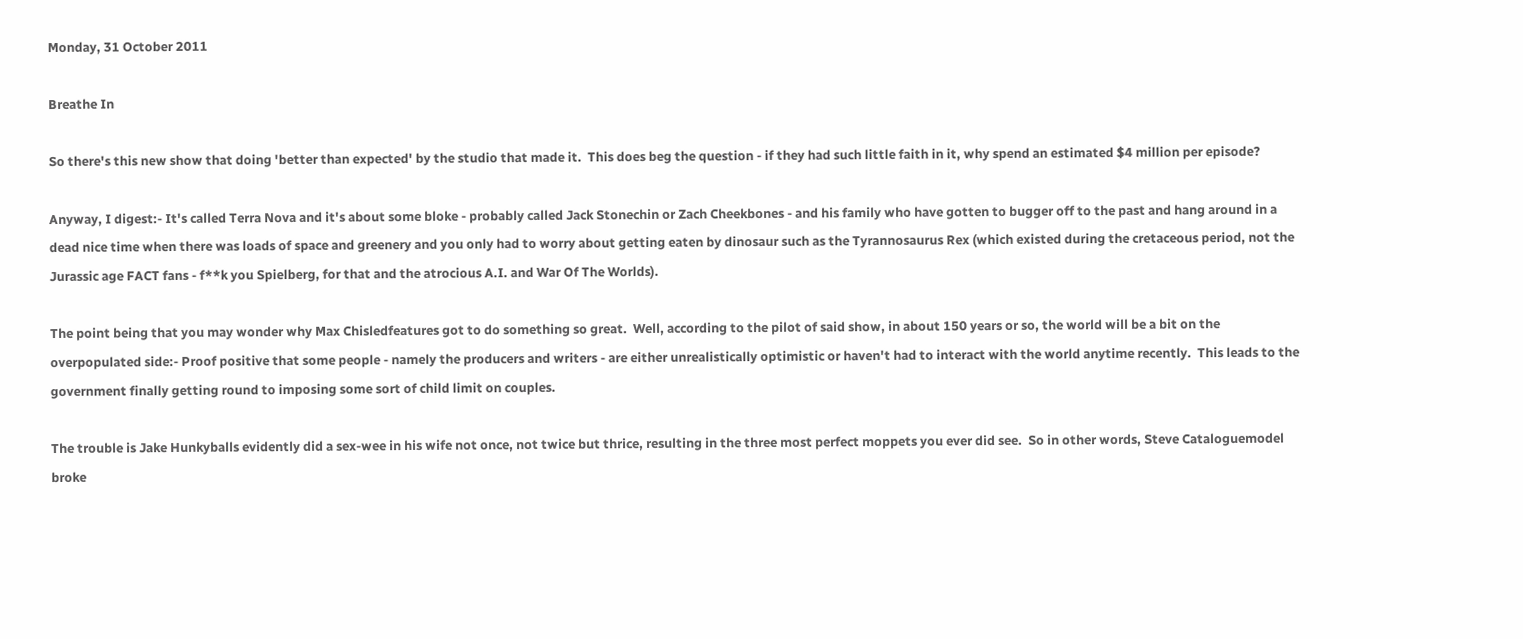Monday, 31 October 2011

Breathe In

So there's this new show that doing 'better than expected' by the studio that made it.  This does beg the question - if they had such little faith in it, why spend an estimated $4 million per episode?

Anyway, I digest:- It's called Terra Nova and it's about some bloke - probably called Jack Stonechin or Zach Cheekbones - and his family who have gotten to bugger off to the past and hang around in a dead nice time when there was loads of space and greenery and you only had to worry about getting eaten by dinosaur such as the Tyrannosaurus Rex (which existed during the cretaceous period, not the Jurassic age FACT fans - f**k you Spielberg, for that and the atrocious A.I. and War Of The Worlds).

The point being that you may wonder why Max Chisledfeatures got to do something so great.  Well, according to the pilot of said show, in about 150 years or so, the world will be a bit on the overpopulated side:- Proof positive that some people - namely the producers and writers - are either unrealistically optimistic or haven't had to interact with the world anytime recently.  This leads to the government finally getting round to imposing some sort of child limit on couples.

The trouble is Jake Hunkyballs evidently did a sex-wee in his wife not once, not twice but thrice, resulting in the three most perfect moppets you ever did see.  So in other words, Steve Cataloguemodel broke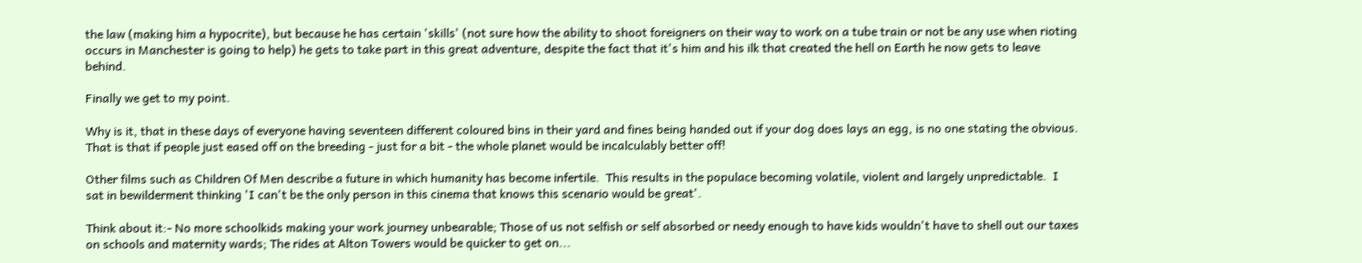the law (making him a hypocrite), but because he has certain 'skills' (not sure how the ability to shoot foreigners on their way to work on a tube train or not be any use when rioting occurs in Manchester is going to help) he gets to take part in this great adventure, despite the fact that it's him and his ilk that created the hell on Earth he now gets to leave behind.

Finally we get to my point.

Why is it, that in these days of everyone having seventeen different coloured bins in their yard and fines being handed out if your dog does lays an egg, is no one stating the obvious.  That is that if people just eased off on the breeding - just for a bit - the whole planet would be incalculably better off!

Other films such as Children Of Men describe a future in which humanity has become infertile.  This results in the populace becoming volatile, violent and largely unpredictable.  I sat in bewilderment thinking 'I can't be the only person in this cinema that knows this scenario would be great'.

Think about it:- No more schoolkids making your work journey unbearable; Those of us not selfish or self absorbed or needy enough to have kids wouldn't have to shell out our taxes on schools and maternity wards; The rides at Alton Towers would be quicker to get on...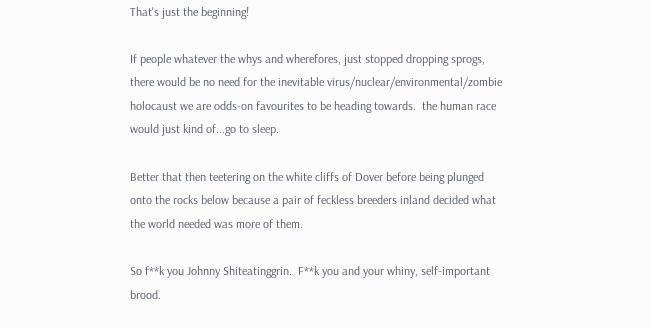That's just the beginning!

If people whatever the whys and wherefores, just stopped dropping sprogs, there would be no need for the inevitable virus/nuclear/environmental/zombie holocaust we are odds-on favourites to be heading towards.  the human race would just kind of...go to sleep.

Better that then teetering on the white cliffs of Dover before being plunged onto the rocks below because a pair of feckless breeders inland decided what the world needed was more of them.

So f**k you Johnny Shiteatinggrin.  F**k you and your whiny, self-important brood.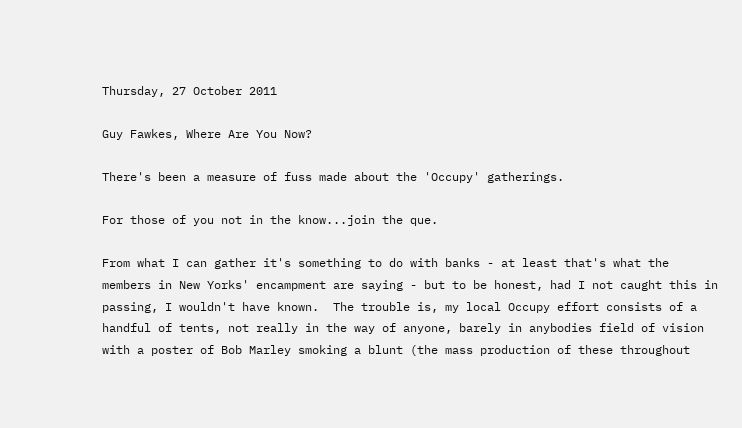Thursday, 27 October 2011

Guy Fawkes, Where Are You Now?

There's been a measure of fuss made about the 'Occupy' gatherings.

For those of you not in the know...join the que.

From what I can gather it's something to do with banks - at least that's what the members in New Yorks' encampment are saying - but to be honest, had I not caught this in passing, I wouldn't have known.  The trouble is, my local Occupy effort consists of a handful of tents, not really in the way of anyone, barely in anybodies field of vision with a poster of Bob Marley smoking a blunt (the mass production of these throughout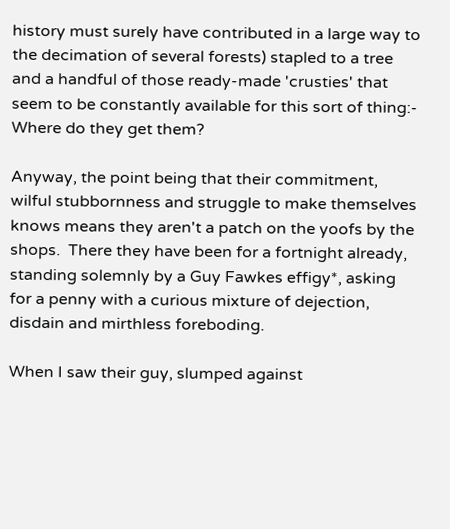history must surely have contributed in a large way to the decimation of several forests) stapled to a tree and a handful of those ready-made 'crusties' that seem to be constantly available for this sort of thing:- Where do they get them?

Anyway, the point being that their commitment, wilful stubbornness and struggle to make themselves knows means they aren't a patch on the yoofs by the shops.  There they have been for a fortnight already, standing solemnly by a Guy Fawkes effigy*, asking for a penny with a curious mixture of dejection, disdain and mirthless foreboding.

When I saw their guy, slumped against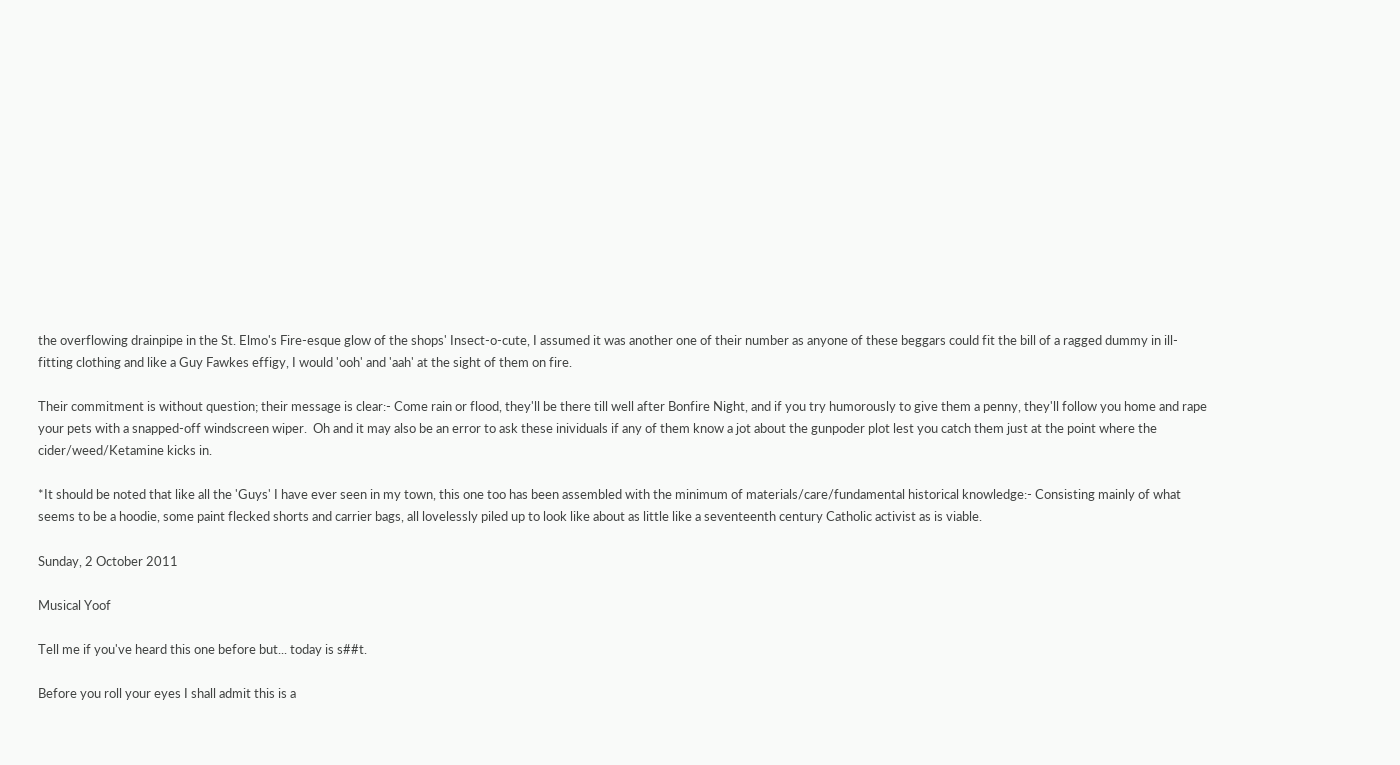the overflowing drainpipe in the St. Elmo's Fire-esque glow of the shops' Insect-o-cute, I assumed it was another one of their number as anyone of these beggars could fit the bill of a ragged dummy in ill-fitting clothing and like a Guy Fawkes effigy, I would 'ooh' and 'aah' at the sight of them on fire.

Their commitment is without question; their message is clear:- Come rain or flood, they'll be there till well after Bonfire Night, and if you try humorously to give them a penny, they'll follow you home and rape your pets with a snapped-off windscreen wiper.  Oh and it may also be an error to ask these inividuals if any of them know a jot about the gunpoder plot lest you catch them just at the point where the cider/weed/Ketamine kicks in.

*It should be noted that like all the 'Guys' I have ever seen in my town, this one too has been assembled with the minimum of materials/care/fundamental historical knowledge:- Consisting mainly of what seems to be a hoodie, some paint flecked shorts and carrier bags, all lovelessly piled up to look like about as little like a seventeenth century Catholic activist as is viable.

Sunday, 2 October 2011

Musical Yoof

Tell me if you've heard this one before but... today is s##t.

Before you roll your eyes I shall admit this is a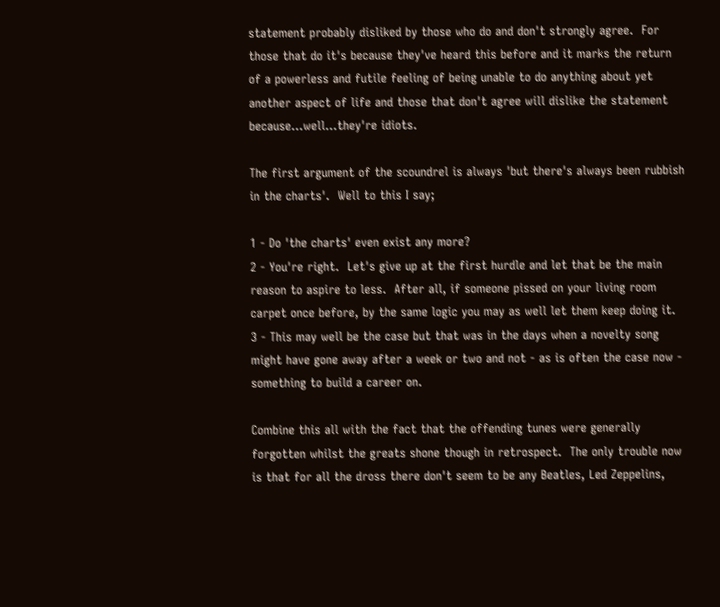statement probably disliked by those who do and don't strongly agree.  For those that do it's because they've heard this before and it marks the return of a powerless and futile feeling of being unable to do anything about yet another aspect of life and those that don't agree will dislike the statement because...well...they're idiots.

The first argument of the scoundrel is always 'but there's always been rubbish in the charts'.  Well to this I say;

1 - Do 'the charts' even exist any more?
2 - You're right.  Let's give up at the first hurdle and let that be the main reason to aspire to less.  After all, if someone pissed on your living room carpet once before, by the same logic you may as well let them keep doing it.
3 - This may well be the case but that was in the days when a novelty song might have gone away after a week or two and not - as is often the case now - something to build a career on.

Combine this all with the fact that the offending tunes were generally forgotten whilst the greats shone though in retrospect.  The only trouble now is that for all the dross there don't seem to be any Beatles, Led Zeppelins,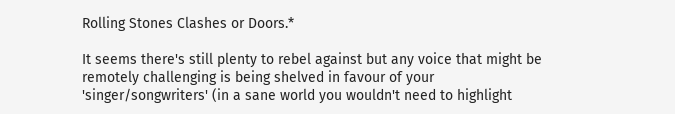Rolling Stones Clashes or Doors.*

It seems there's still plenty to rebel against but any voice that might be remotely challenging is being shelved in favour of your 'singer/songwriters' (in a sane world you wouldn't need to highlight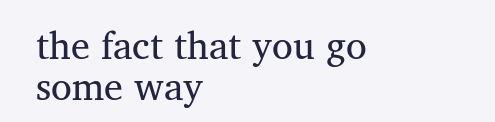the fact that you go some way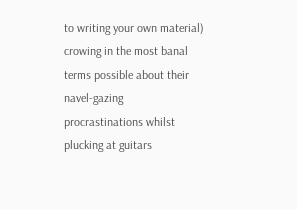to writing your own material) crowing in the most banal terms possible about their navel-gazing procrastinations whilst plucking at guitars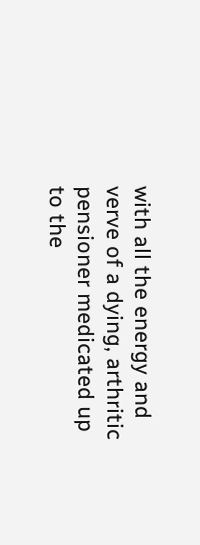with all the energy and verve of a dying, arthritic pensioner medicated up to the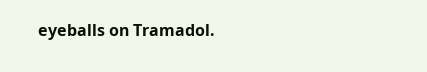eyeballs on Tramadol.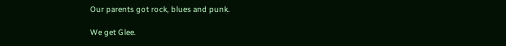Our parents got rock, blues and punk.

We get Glee.